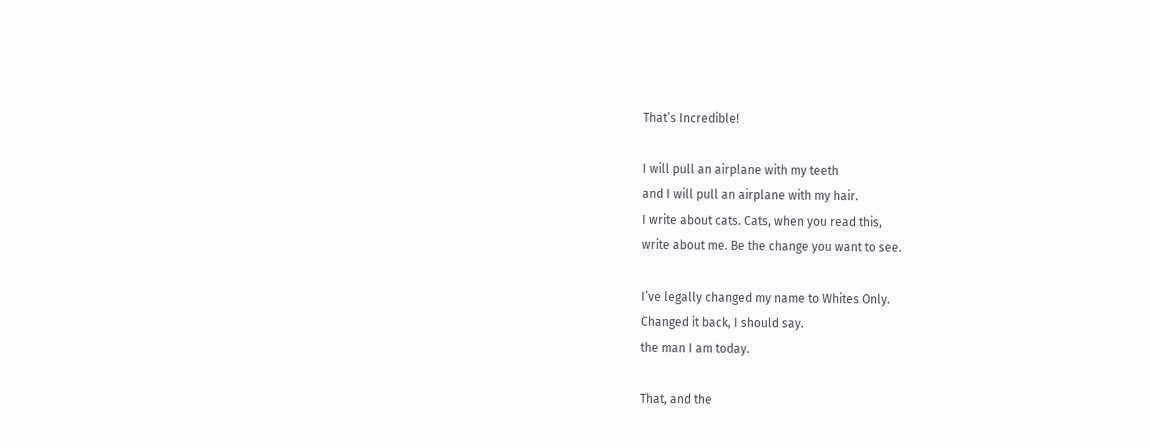That’s Incredible!

I will pull an airplane with my teeth
and I will pull an airplane with my hair.
I write about cats. Cats, when you read this,
write about me. Be the change you want to see.

I’ve legally changed my name to Whites Only.
Changed it back, I should say.
the man I am today.

That, and the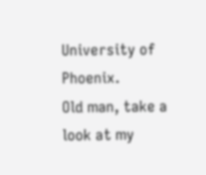University of  Phoenix.
Old man, take a look at my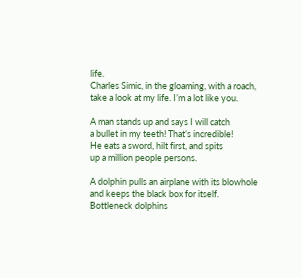life.
Charles Simic, in the gloaming, with a roach,
take a look at my life. I’m a lot like you.

A man stands up and says I will catch
a bullet in my teeth! That’s incredible!
He eats a sword, hilt first, and spits
up a million people persons.

A dolphin pulls an airplane with its blowhole
and keeps the black box for itself.
Bottleneck dolphins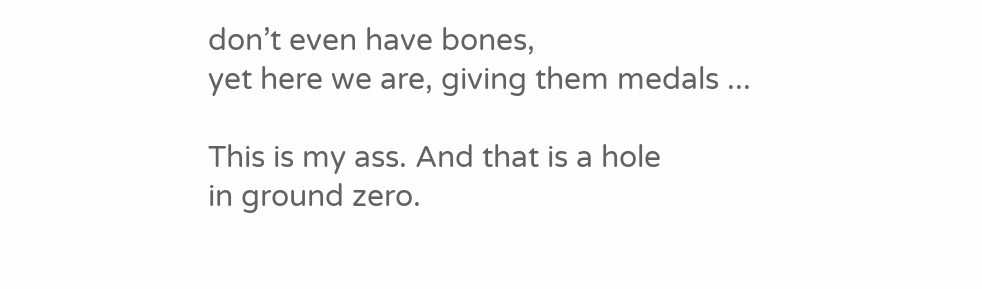don’t even have bones,
yet here we are, giving them medals ...

This is my ass. And that is a hole
in ground zero.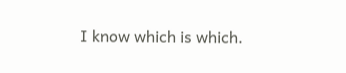I know which is which.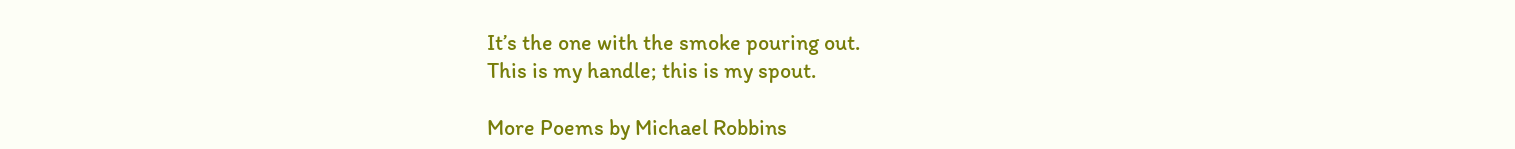It’s the one with the smoke pouring out.
This is my handle; this is my spout.

More Poems by Michael Robbins